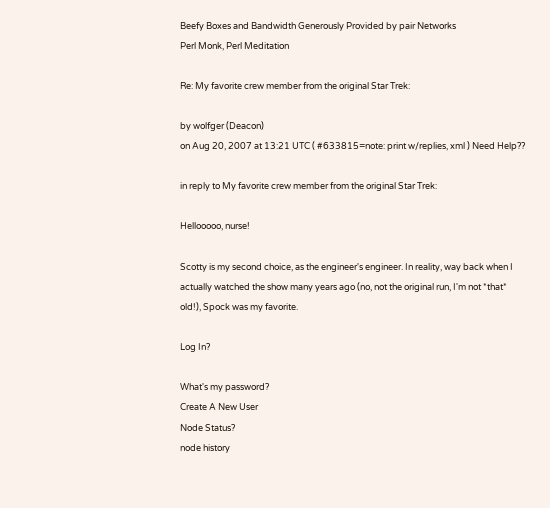Beefy Boxes and Bandwidth Generously Provided by pair Networks
Perl Monk, Perl Meditation

Re: My favorite crew member from the original Star Trek:

by wolfger (Deacon)
on Aug 20, 2007 at 13:21 UTC ( #633815=note: print w/replies, xml ) Need Help??

in reply to My favorite crew member from the original Star Trek:

Hellooooo, nurse!

Scotty is my second choice, as the engineer's engineer. In reality, way back when I actually watched the show many years ago (no, not the original run, I'm not *that* old!), Spock was my favorite.

Log In?

What's my password?
Create A New User
Node Status?
node history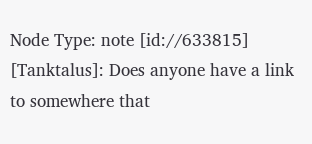Node Type: note [id://633815]
[Tanktalus]: Does anyone have a link to somewhere that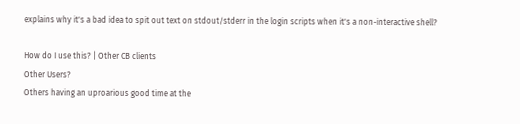explains why it's a bad idea to spit out text on stdout/stderr in the login scripts when it's a non-interactive shell?

How do I use this? | Other CB clients
Other Users?
Others having an uproarious good time at the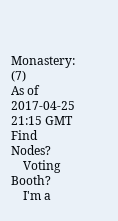Monastery: (7)
As of 2017-04-25 21:15 GMT
Find Nodes?
    Voting Booth?
    I'm a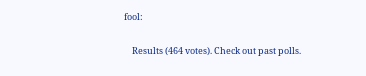fool:

    Results (464 votes). Check out past polls.